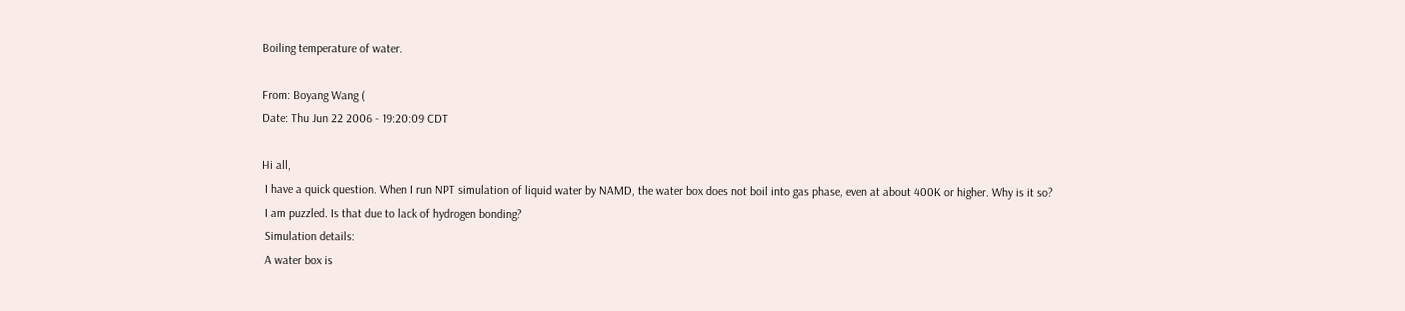Boiling temperature of water.

From: Boyang Wang (
Date: Thu Jun 22 2006 - 19:20:09 CDT

Hi all,
 I have a quick question. When I run NPT simulation of liquid water by NAMD, the water box does not boil into gas phase, even at about 400K or higher. Why is it so?
 I am puzzled. Is that due to lack of hydrogen bonding?
 Simulation details:
 A water box is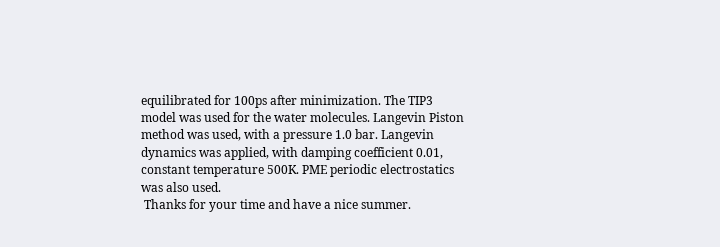equilibrated for 100ps after minimization. The TIP3 model was used for the water molecules. Langevin Piston method was used, with a pressure 1.0 bar. Langevin dynamics was applied, with damping coefficient 0.01, constant temperature 500K. PME periodic electrostatics was also used.
 Thanks for your time and have a nice summer.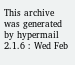This archive was generated by hypermail 2.1.6 : Wed Feb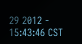29 2012 - 15:43:46 CST